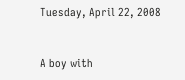Tuesday, April 22, 2008


A boy with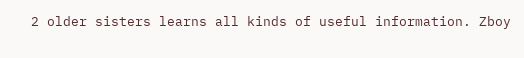2 older sisters learns all kinds of useful information. Zboy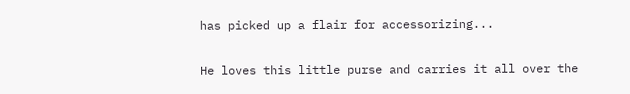has picked up a flair for accessorizing...

He loves this little purse and carries it all over the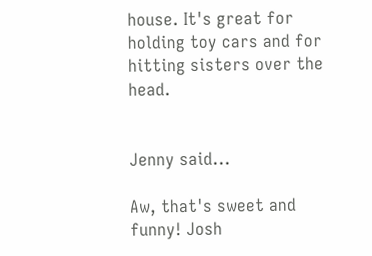house. It's great for holding toy cars and for hitting sisters over the head.


Jenny said...

Aw, that's sweet and funny! Josh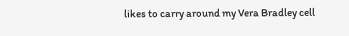likes to carry around my Vera Bradley cell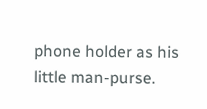phone holder as his little man-purse.